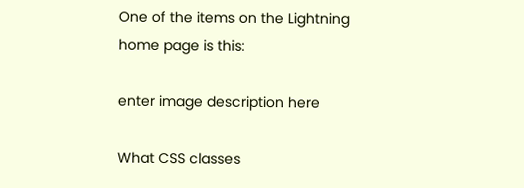One of the items on the Lightning home page is this:

enter image description here

What CSS classes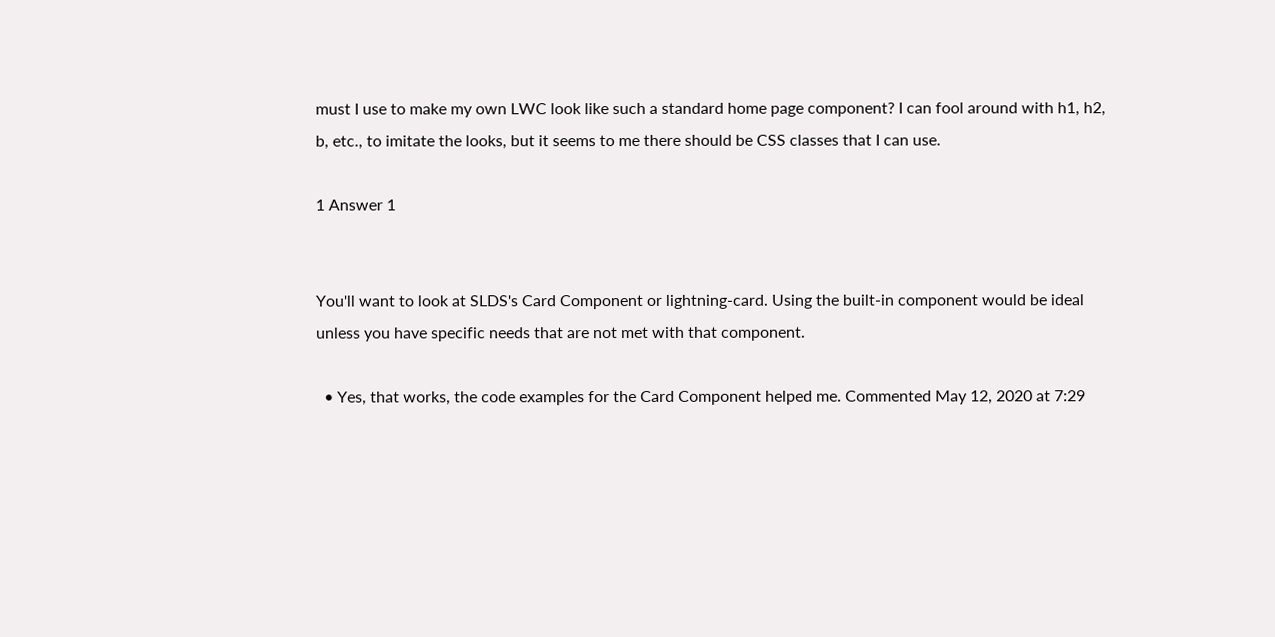must I use to make my own LWC look like such a standard home page component? I can fool around with h1, h2, b, etc., to imitate the looks, but it seems to me there should be CSS classes that I can use.

1 Answer 1


You'll want to look at SLDS's Card Component or lightning-card. Using the built-in component would be ideal unless you have specific needs that are not met with that component.

  • Yes, that works, the code examples for the Card Component helped me. Commented May 12, 2020 at 7:29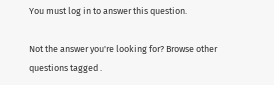You must log in to answer this question.

Not the answer you're looking for? Browse other questions tagged .